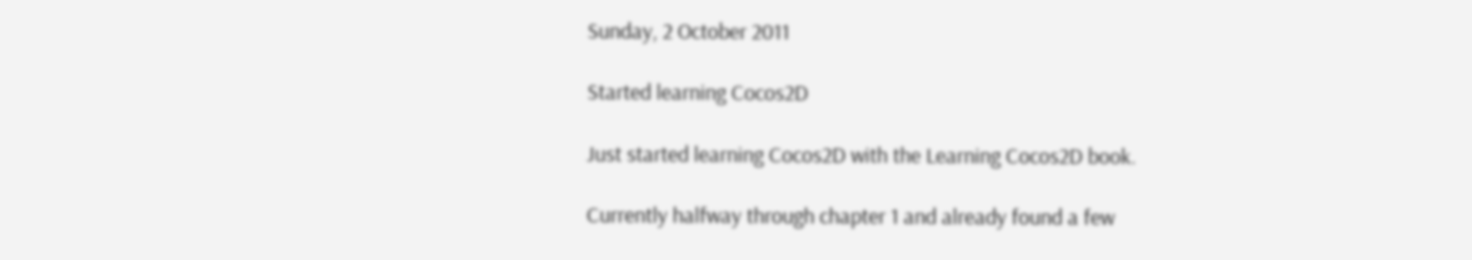Sunday, 2 October 2011

Started learning Cocos2D

Just started learning Cocos2D with the Learning Cocos2D book.

Currently halfway through chapter 1 and already found a few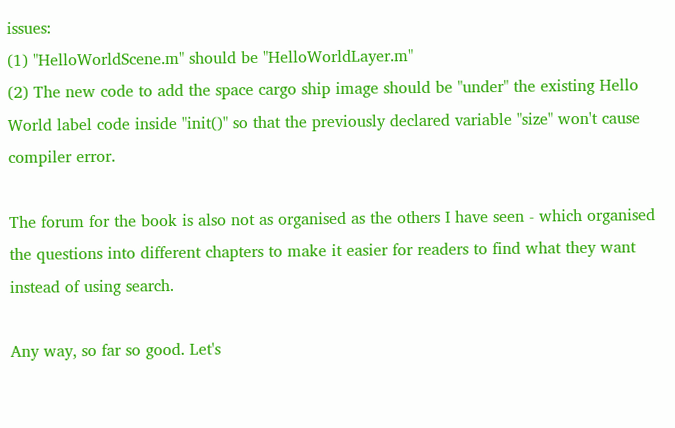issues:
(1) "HelloWorldScene.m" should be "HelloWorldLayer.m"
(2) The new code to add the space cargo ship image should be "under" the existing Hello World label code inside "init()" so that the previously declared variable "size" won't cause compiler error.

The forum for the book is also not as organised as the others I have seen - which organised the questions into different chapters to make it easier for readers to find what they want instead of using search.

Any way, so far so good. Let's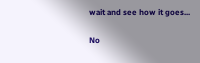wait and see how it goes...

No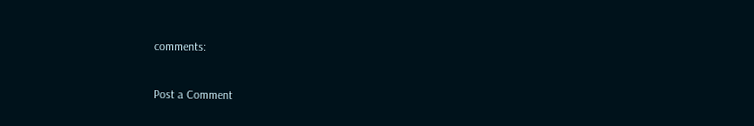comments:

Post a Comment